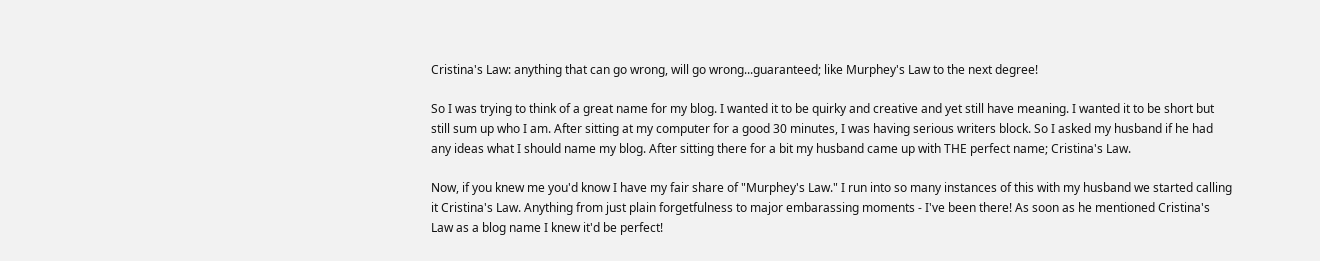Cristina's Law: anything that can go wrong, will go wrong...guaranteed; like Murphey's Law to the next degree!

So I was trying to think of a great name for my blog. I wanted it to be quirky and creative and yet still have meaning. I wanted it to be short but still sum up who I am. After sitting at my computer for a good 30 minutes, I was having serious writers block. So I asked my husband if he had any ideas what I should name my blog. After sitting there for a bit my husband came up with THE perfect name; Cristina's Law.

Now, if you knew me you'd know I have my fair share of "Murphey's Law." I run into so many instances of this with my husband we started calling it Cristina's Law. Anything from just plain forgetfulness to major embarassing moments - I've been there! As soon as he mentioned Cristina's Law as a blog name I knew it'd be perfect!